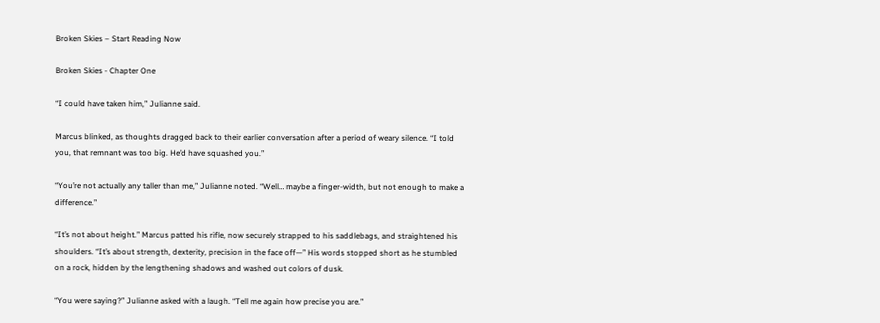Broken Skies – Start Reading Now

Broken Skies - Chapter One

“I could have taken him,” Julianne said.

Marcus blinked, as thoughts dragged back to their earlier conversation after a period of weary silence. “I told you, that remnant was too big. He’d have squashed you.”

“You’re not actually any taller than me,” Julianne noted. “Well… maybe a finger-width, but not enough to make a difference.”

“It’s not about height.” Marcus patted his rifle, now securely strapped to his saddlebags, and straightened his shoulders. “It’s about strength, dexterity, precision in the face off—” His words stopped short as he stumbled on a rock, hidden by the lengthening shadows and washed out colors of dusk.

“You were saying?” Julianne asked with a laugh. “Tell me again how precise you are.”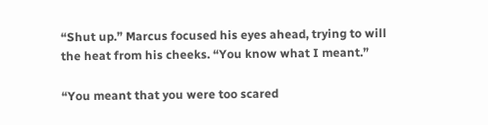“Shut up.” Marcus focused his eyes ahead, trying to will the heat from his cheeks. “You know what I meant.”

“You meant that you were too scared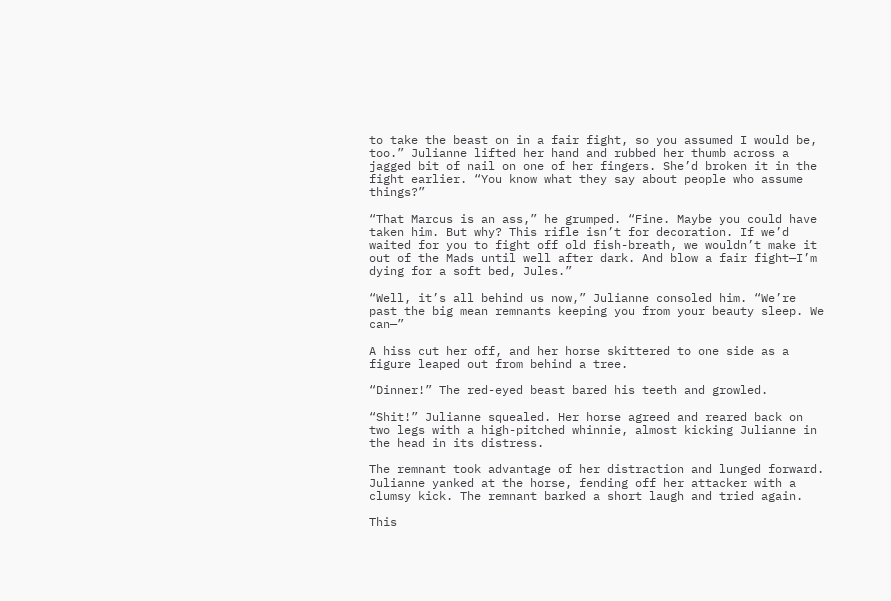to take the beast on in a fair fight, so you assumed I would be, too.” Julianne lifted her hand and rubbed her thumb across a jagged bit of nail on one of her fingers. She’d broken it in the fight earlier. “You know what they say about people who assume things?”

“That Marcus is an ass,” he grumped. “Fine. Maybe you could have taken him. But why? This rifle isn’t for decoration. If we’d waited for you to fight off old fish-breath, we wouldn’t make it out of the Mads until well after dark. And blow a fair fight—I’m dying for a soft bed, Jules.”

“Well, it’s all behind us now,” Julianne consoled him. “We’re past the big mean remnants keeping you from your beauty sleep. We can—”

A hiss cut her off, and her horse skittered to one side as a figure leaped out from behind a tree.

“Dinner!” The red-eyed beast bared his teeth and growled.

“Shit!” Julianne squealed. Her horse agreed and reared back on two legs with a high-pitched whinnie, almost kicking Julianne in the head in its distress.

The remnant took advantage of her distraction and lunged forward. Julianne yanked at the horse, fending off her attacker with a clumsy kick. The remnant barked a short laugh and tried again.

This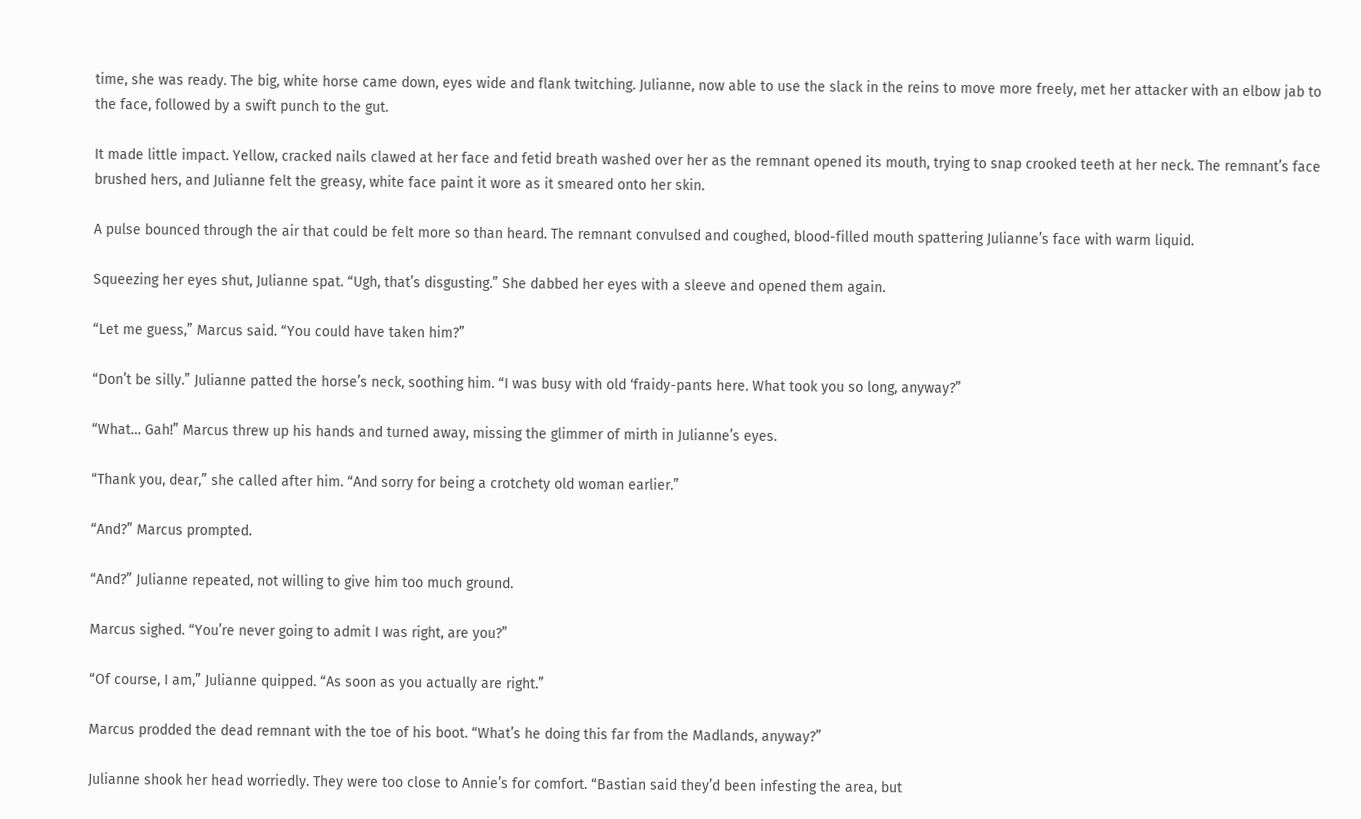time, she was ready. The big, white horse came down, eyes wide and flank twitching. Julianne, now able to use the slack in the reins to move more freely, met her attacker with an elbow jab to the face, followed by a swift punch to the gut.

It made little impact. Yellow, cracked nails clawed at her face and fetid breath washed over her as the remnant opened its mouth, trying to snap crooked teeth at her neck. The remnant’s face brushed hers, and Julianne felt the greasy, white face paint it wore as it smeared onto her skin.

A pulse bounced through the air that could be felt more so than heard. The remnant convulsed and coughed, blood-filled mouth spattering Julianne’s face with warm liquid.

Squeezing her eyes shut, Julianne spat. “Ugh, that’s disgusting.” She dabbed her eyes with a sleeve and opened them again.

“Let me guess,” Marcus said. “You could have taken him?”

“Don’t be silly.” Julianne patted the horse’s neck, soothing him. “I was busy with old ‘fraidy-pants here. What took you so long, anyway?”

“What… Gah!” Marcus threw up his hands and turned away, missing the glimmer of mirth in Julianne’s eyes.

“Thank you, dear,” she called after him. “And sorry for being a crotchety old woman earlier.”

“And?” Marcus prompted.

“And?” Julianne repeated, not willing to give him too much ground.

Marcus sighed. “You’re never going to admit I was right, are you?”

“Of course, I am,” Julianne quipped. “As soon as you actually are right.”

Marcus prodded the dead remnant with the toe of his boot. “What’s he doing this far from the Madlands, anyway?”

Julianne shook her head worriedly. They were too close to Annie’s for comfort. “Bastian said they’d been infesting the area, but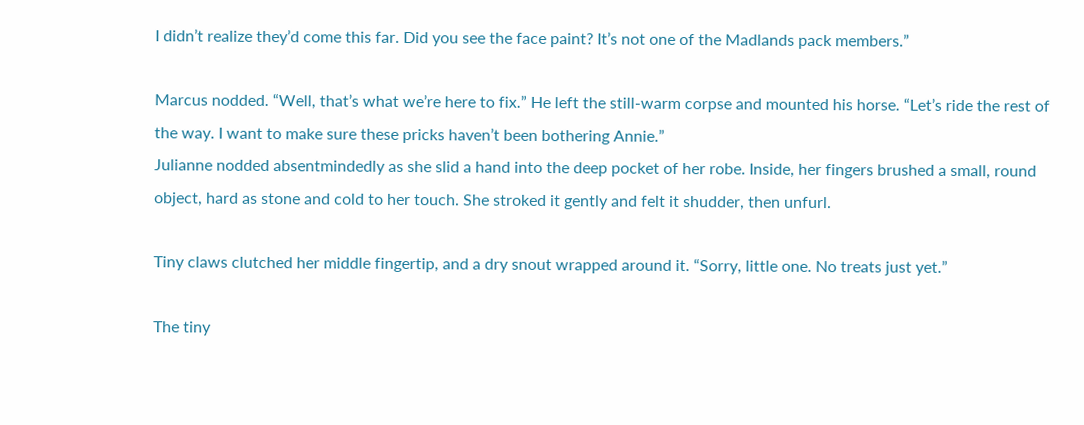I didn’t realize they’d come this far. Did you see the face paint? It’s not one of the Madlands pack members.”

Marcus nodded. “Well, that’s what we’re here to fix.” He left the still-warm corpse and mounted his horse. “Let’s ride the rest of the way. I want to make sure these pricks haven’t been bothering Annie.”
Julianne nodded absentmindedly as she slid a hand into the deep pocket of her robe. Inside, her fingers brushed a small, round object, hard as stone and cold to her touch. She stroked it gently and felt it shudder, then unfurl.

Tiny claws clutched her middle fingertip, and a dry snout wrapped around it. “Sorry, little one. No treats just yet.”

The tiny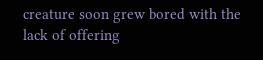creature soon grew bored with the lack of offering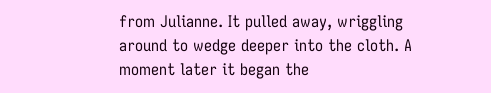from Julianne. It pulled away, wriggling around to wedge deeper into the cloth. A moment later it began the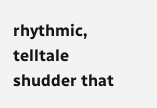rhythmic, telltale shudder that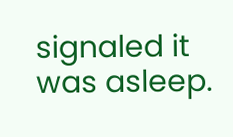signaled it was asleep.